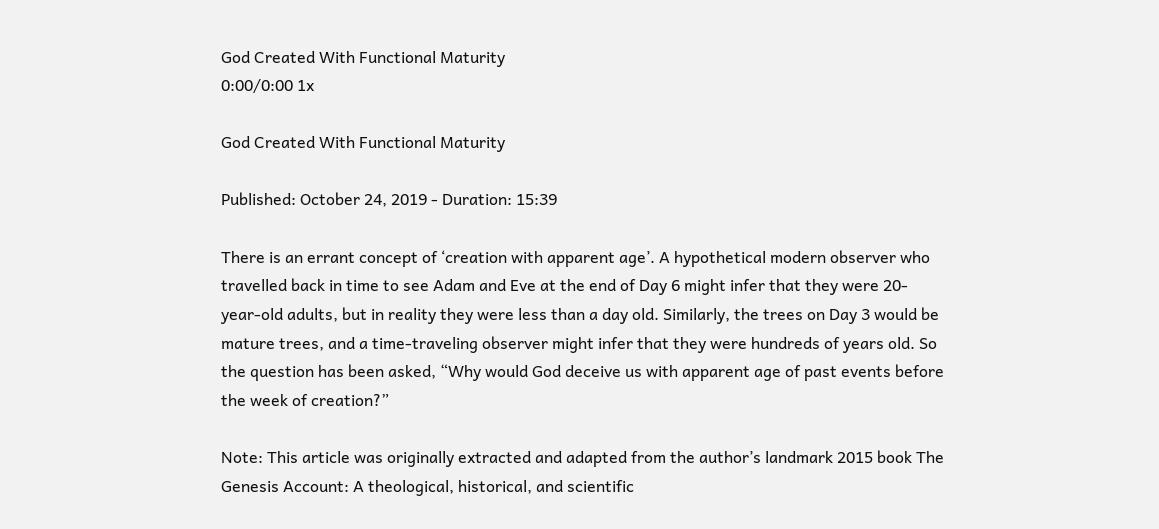God Created With Functional Maturity
0:00/0:00 1x

God Created With Functional Maturity

Published: October 24, 2019 - Duration: 15:39

There is an errant concept of ‘creation with apparent age’. A hypothetical modern observer who travelled back in time to see Adam and Eve at the end of Day 6 might infer that they were 20-year-old adults, but in reality they were less than a day old. Similarly, the trees on Day 3 would be mature trees, and a time-traveling observer might infer that they were hundreds of years old. So the question has been asked, “Why would God deceive us with apparent age of past events before the week of creation?”

Note: This article was originally extracted and adapted from the author’s landmark 2015 book The Genesis Account: A theological, historical, and scientific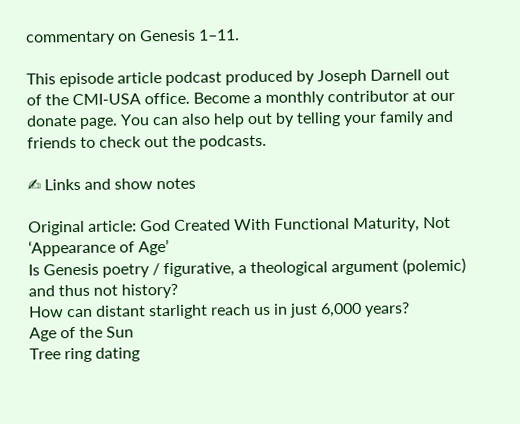commentary on Genesis 1–11.

This episode article podcast produced by Joseph Darnell out of the CMI-USA office. Become a monthly contributor at our donate page. You can also help out by telling your family and friends to check out the podcasts.

✍ Links and show notes

Original article: God Created With Functional Maturity, Not ‘Appearance of Age’
Is Genesis poetry / figurative, a theological argument (polemic) and thus not history?
How can distant starlight reach us in just 6,000 years?
Age of the Sun
Tree ring dating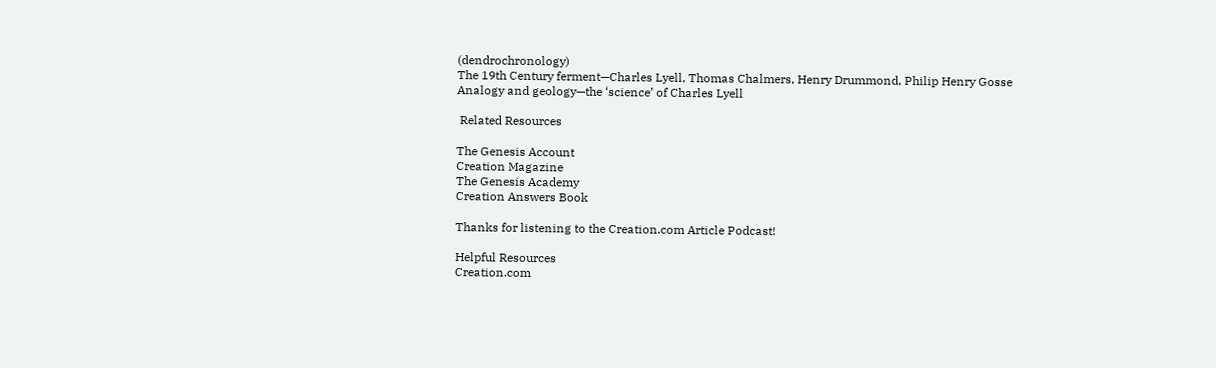(dendrochronology)
The 19th Century ferment—Charles Lyell, Thomas Chalmers, Henry Drummond, Philip Henry Gosse
Analogy and geology—the ‘science’ of Charles Lyell

 Related Resources

The Genesis Account
Creation Magazine
The Genesis Academy
Creation Answers Book

Thanks for listening to the Creation.com Article Podcast!

Helpful Resources
Creation.com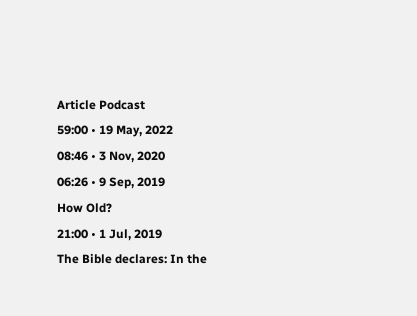Article Podcast
59:00 • 19 May, 2022
08:46 • 3 Nov, 2020
06:26 • 9 Sep, 2019
How Old?
21:00 • 1 Jul, 2019
The Bible declares: In the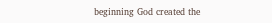beginning God created the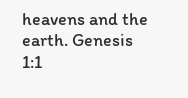heavens and the earth. Genesis 1:1